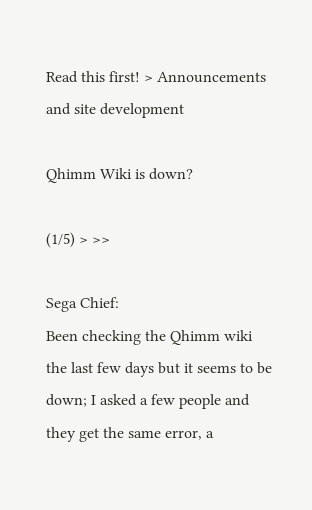Read this first! > Announcements and site development

Qhimm Wiki is down?

(1/5) > >>

Sega Chief:
Been checking the Qhimm wiki the last few days but it seems to be down; I asked a few people and they get the same error, a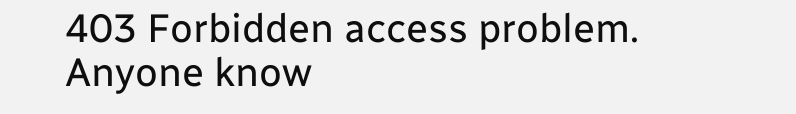403 Forbidden access problem. Anyone know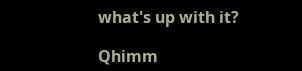what's up with it?

Qhimm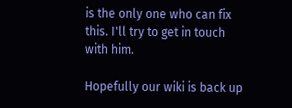is the only one who can fix this. I'll try to get in touch with him.

Hopefully our wiki is back up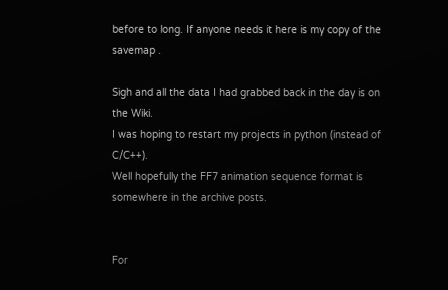before to long. If anyone needs it here is my copy of the savemap .

Sigh and all the data I had grabbed back in the day is on the Wiki.
I was hoping to restart my projects in python (instead of C/C++).
Well hopefully the FF7 animation sequence format is somewhere in the archive posts.


For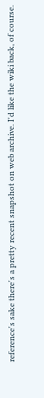reference's sake there's a pretty recent snapshot on web archive. I'd like the wiki back, of course.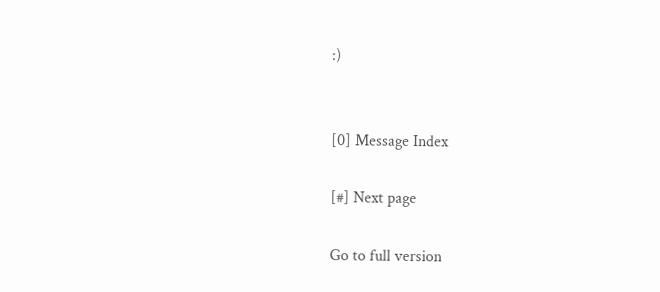:)


[0] Message Index

[#] Next page

Go to full version